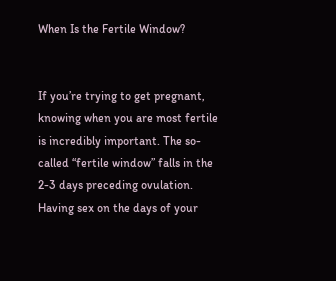When Is the Fertile Window?


If you’re trying to get pregnant, knowing when you are most fertile is incredibly important. The so-called “fertile window” falls in the 2-3 days preceding ovulation. Having sex on the days of your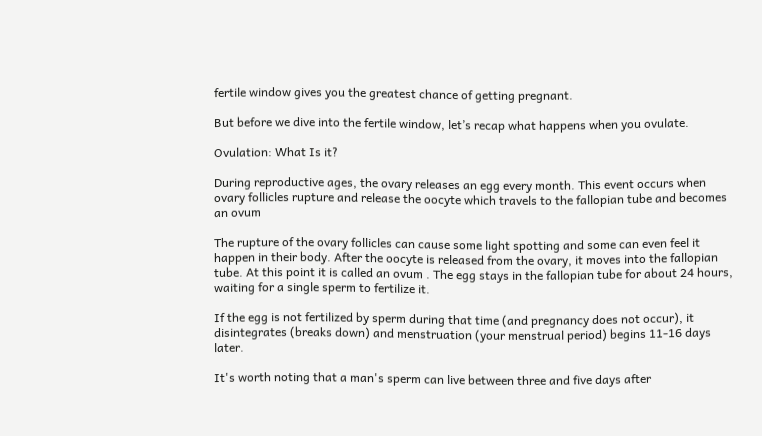fertile window gives you the greatest chance of getting pregnant.

But before we dive into the fertile window, let’s recap what happens when you ovulate.

Ovulation: What Is it?

During reproductive ages, the ovary releases an egg every month. This event occurs when ovary follicles rupture and release the oocyte which travels to the fallopian tube and becomes an ovum

The rupture of the ovary follicles can cause some light spotting and some can even feel it happen in their body. After the oocyte is released from the ovary, it moves into the fallopian tube. At this point it is called an ovum . The egg stays in the fallopian tube for about 24 hours, waiting for a single sperm to fertilize it.

If the egg is not fertilized by sperm during that time (and pregnancy does not occur), it disintegrates (breaks down) and menstruation (your menstrual period) begins 11-16 days later.

It's worth noting that a man's sperm can live between three and five days after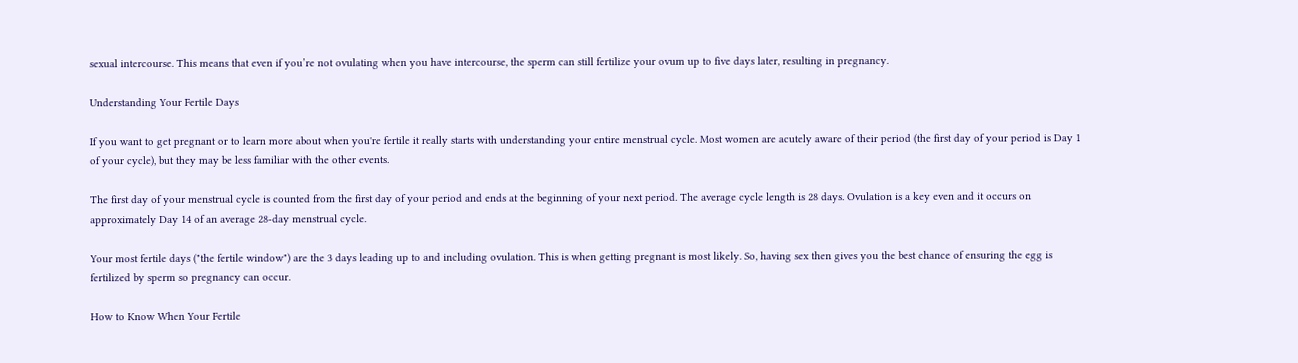sexual intercourse. This means that even if you’re not ovulating when you have intercourse, the sperm can still fertilize your ovum up to five days later, resulting in pregnancy.

Understanding Your Fertile Days

If you want to get pregnant or to learn more about when you're fertile it really starts with understanding your entire menstrual cycle. Most women are acutely aware of their period (the first day of your period is Day 1 of your cycle), but they may be less familiar with the other events.

The first day of your menstrual cycle is counted from the first day of your period and ends at the beginning of your next period. The average cycle length is 28 days. Ovulation is a key even and it occurs on approximately Day 14 of an average 28-day menstrual cycle.

Your most fertile days ("the fertile window") are the 3 days leading up to and including ovulation. This is when getting pregnant is most likely. So, having sex then gives you the best chance of ensuring the egg is fertilized by sperm so pregnancy can occur.

How to Know When Your Fertile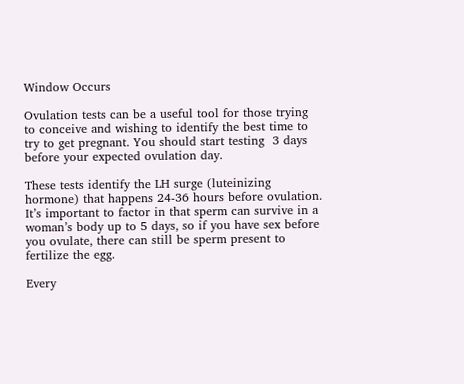Window Occurs

Ovulation tests can be a useful tool for those trying to conceive and wishing to identify the best time to try to get pregnant. You should start testing  3 days before your expected ovulation day.

These tests identify the LH surge (luteinizing hormone) that happens 24-36 hours before ovulation. It’s important to factor in that sperm can survive in a woman’s body up to 5 days, so if you have sex before you ovulate, there can still be sperm present to fertilize the egg.

Every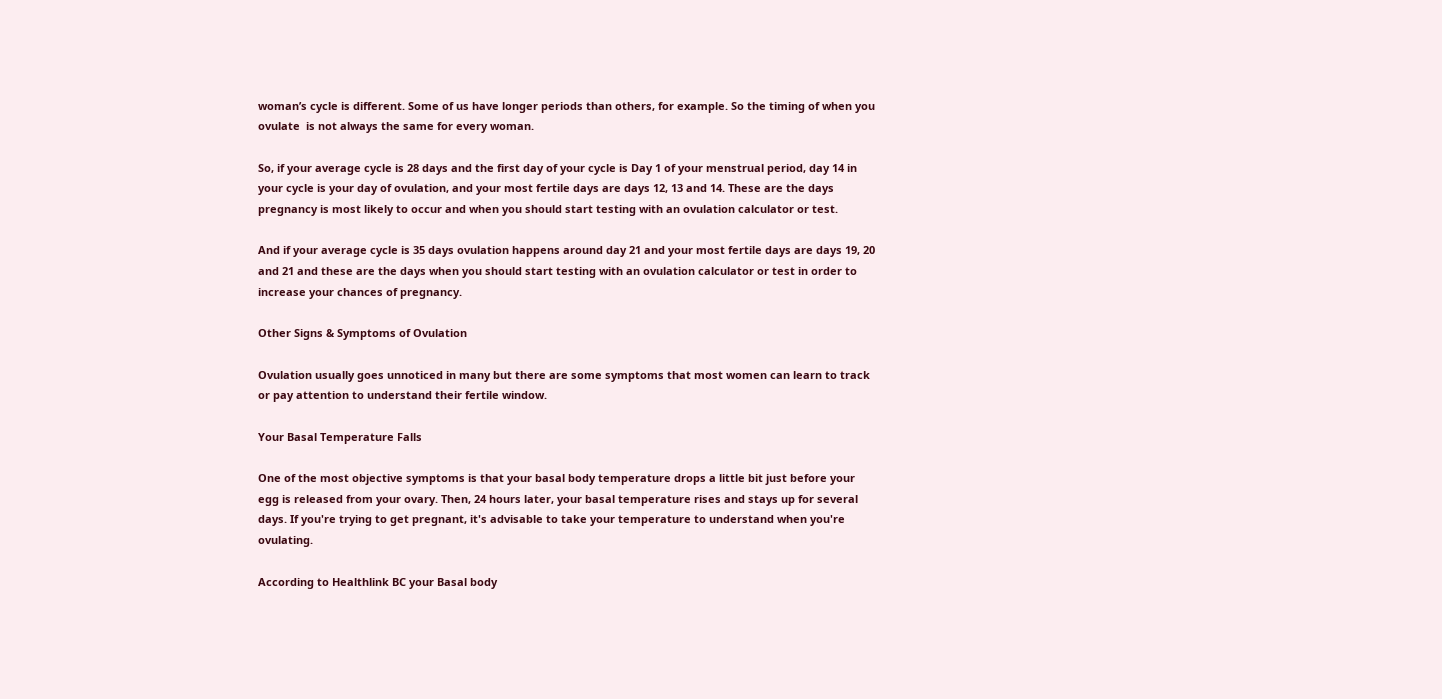woman’s cycle is different. Some of us have longer periods than others, for example. So the timing of when you ovulate  is not always the same for every woman.

So, if your average cycle is 28 days and the first day of your cycle is Day 1 of your menstrual period, day 14 in your cycle is your day of ovulation, and your most fertile days are days 12, 13 and 14. These are the days pregnancy is most likely to occur and when you should start testing with an ovulation calculator or test.

And if your average cycle is 35 days ovulation happens around day 21 and your most fertile days are days 19, 20 and 21 and these are the days when you should start testing with an ovulation calculator or test in order to increase your chances of pregnancy.

Other Signs & Symptoms of Ovulation

Ovulation usually goes unnoticed in many but there are some symptoms that most women can learn to track or pay attention to understand their fertile window.

Your Basal Temperature Falls

One of the most objective symptoms is that your basal body temperature drops a little bit just before your egg is released from your ovary. Then, 24 hours later, your basal temperature rises and stays up for several days. If you're trying to get pregnant, it's advisable to take your temperature to understand when you're ovulating.

According to Healthlink BC your Basal body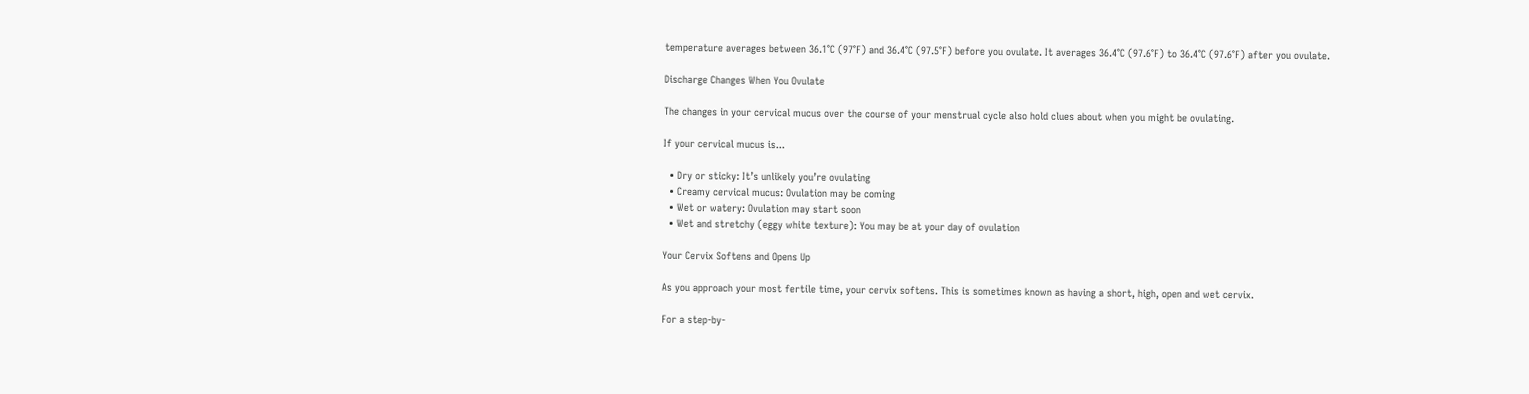temperature averages between 36.1°C (97°F) and 36.4°C (97.5°F) before you ovulate. It averages 36.4°C (97.6°F) to 36.4°C (97.6°F) after you ovulate.

Discharge Changes When You Ovulate

The changes in your cervical mucus over the course of your menstrual cycle also hold clues about when you might be ovulating.

If your cervical mucus is...

  • Dry or sticky: It’s unlikely you’re ovulating
  • Creamy cervical mucus: Ovulation may be coming
  • Wet or watery: Ovulation may start soon
  • Wet and stretchy (eggy white texture): You may be at your day of ovulation

Your Cervix Softens and Opens Up

As you approach your most fertile time, your cervix softens. This is sometimes known as having a short, high, open and wet cervix.

For a step-by-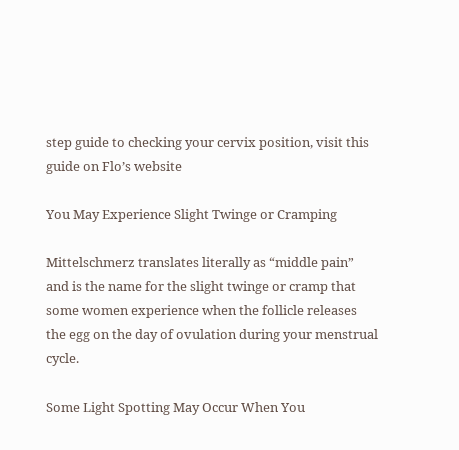step guide to checking your cervix position, visit this guide on Flo’s website

You May Experience Slight Twinge or Cramping

Mittelschmerz translates literally as “middle pain” and is the name for the slight twinge or cramp that some women experience when the follicle releases the egg on the day of ovulation during your menstrual cycle.

Some Light Spotting May Occur When You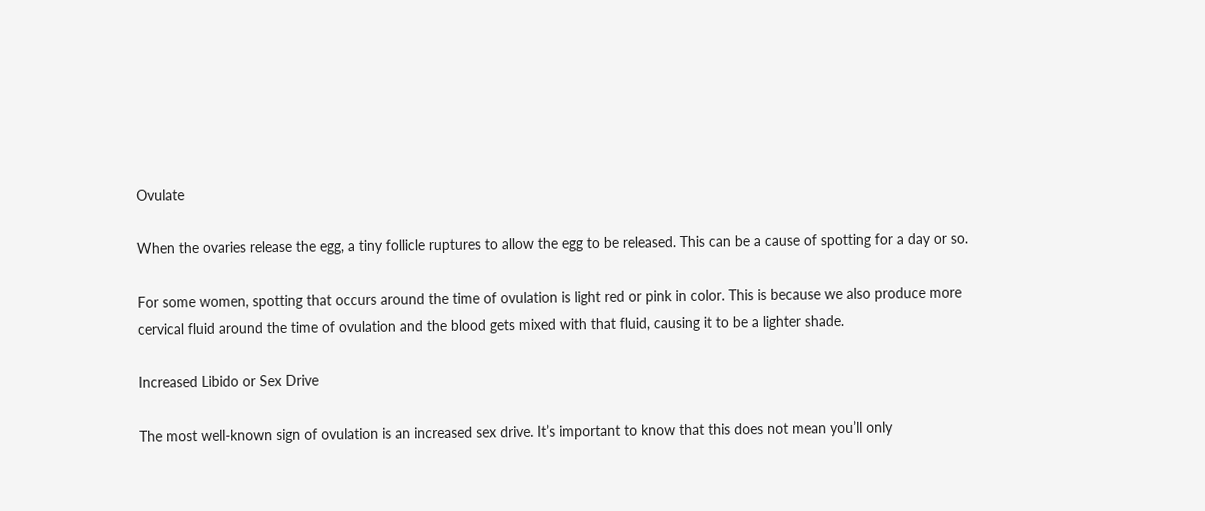Ovulate

When the ovaries release the egg, a tiny follicle ruptures to allow the egg to be released. This can be a cause of spotting for a day or so.

For some women, spotting that occurs around the time of ovulation is light red or pink in color. This is because we also produce more cervical fluid around the time of ovulation and the blood gets mixed with that fluid, causing it to be a lighter shade.

Increased Libido or Sex Drive

The most well-known sign of ovulation is an increased sex drive. It’s important to know that this does not mean you’ll only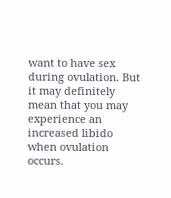want to have sex during ovulation. But it may definitely mean that you may experience an increased libido when ovulation occurs.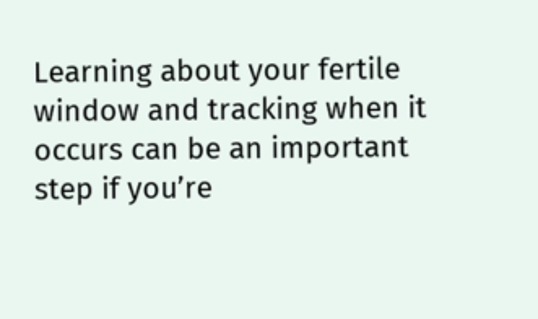Learning about your fertile window and tracking when it occurs can be an important step if you’re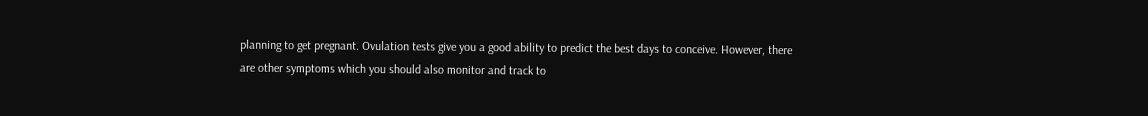planning to get pregnant. Ovulation tests give you a good ability to predict the best days to conceive. However, there are other symptoms which you should also monitor and track to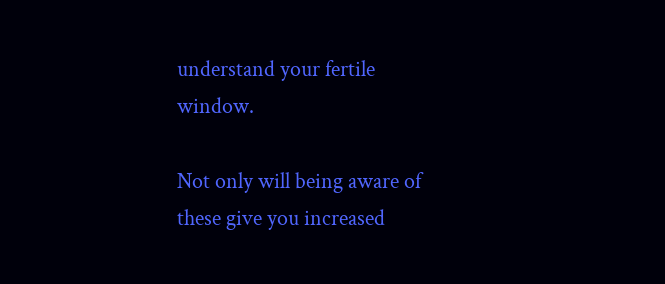understand your fertile window.

Not only will being aware of these give you increased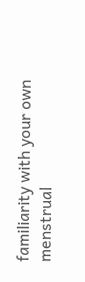familiarity with your own menstrual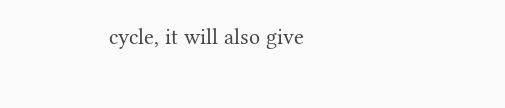cycle, it will also give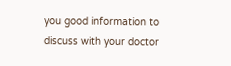you good information to discuss with your doctor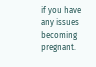if you have any issues becoming pregnant.